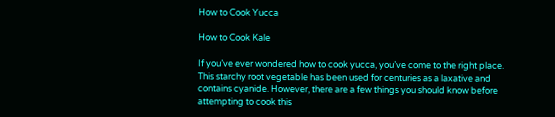How to Cook Yucca

How to Cook Kale

If you’ve ever wondered how to cook yucca, you’ve come to the right place. This starchy root vegetable has been used for centuries as a laxative and contains cyanide. However, there are a few things you should know before attempting to cook this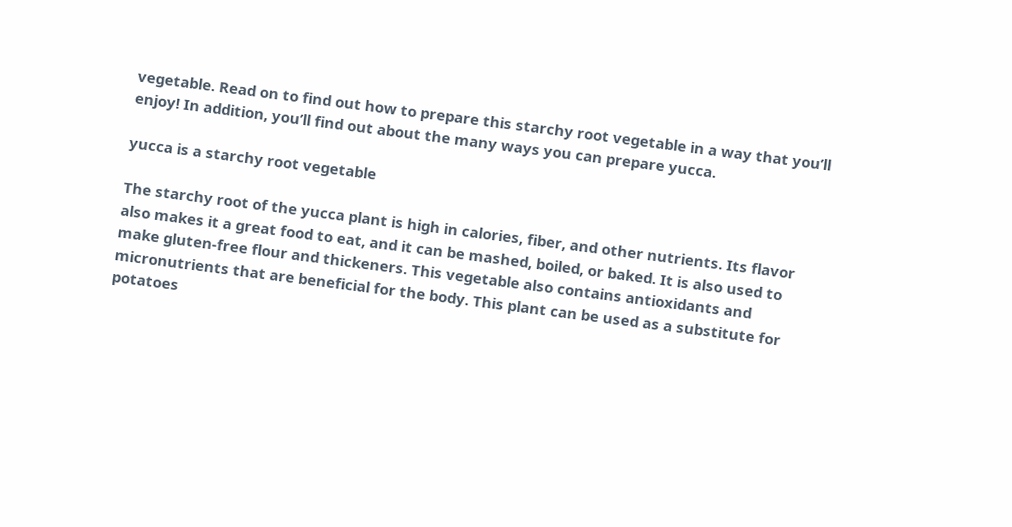vegetable. Read on to find out how to prepare this starchy root vegetable in a way that you’ll enjoy! In addition, you’ll find out about the many ways you can prepare yucca.

yucca is a starchy root vegetable

The starchy root of the yucca plant is high in calories, fiber, and other nutrients. Its flavor also makes it a great food to eat, and it can be mashed, boiled, or baked. It is also used to make gluten-free flour and thickeners. This vegetable also contains antioxidants and micronutrients that are beneficial for the body. This plant can be used as a substitute for potatoes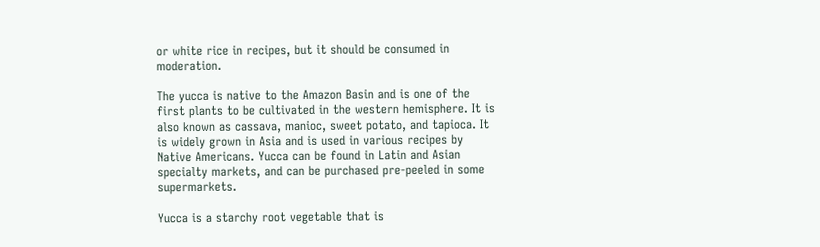or white rice in recipes, but it should be consumed in moderation.

The yucca is native to the Amazon Basin and is one of the first plants to be cultivated in the western hemisphere. It is also known as cassava, manioc, sweet potato, and tapioca. It is widely grown in Asia and is used in various recipes by Native Americans. Yucca can be found in Latin and Asian specialty markets, and can be purchased pre-peeled in some supermarkets.

Yucca is a starchy root vegetable that is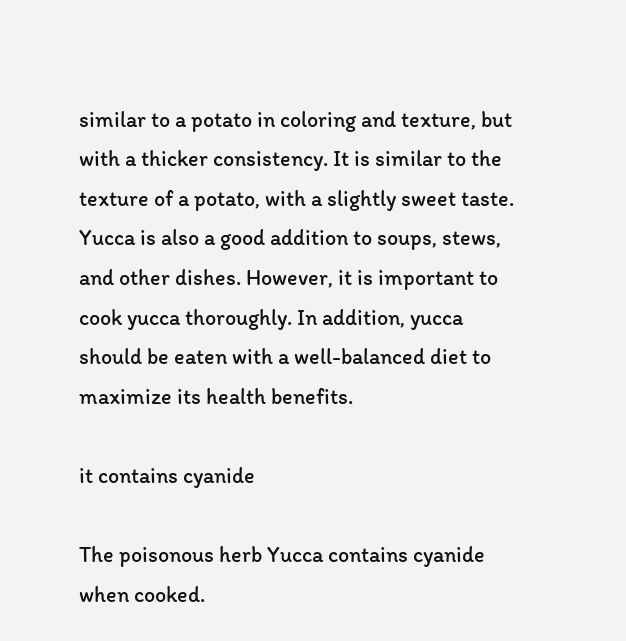similar to a potato in coloring and texture, but with a thicker consistency. It is similar to the texture of a potato, with a slightly sweet taste. Yucca is also a good addition to soups, stews, and other dishes. However, it is important to cook yucca thoroughly. In addition, yucca should be eaten with a well-balanced diet to maximize its health benefits.

it contains cyanide

The poisonous herb Yucca contains cyanide when cooked.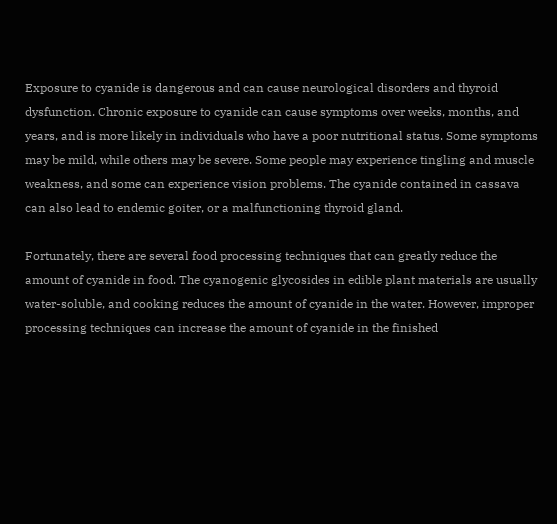Exposure to cyanide is dangerous and can cause neurological disorders and thyroid dysfunction. Chronic exposure to cyanide can cause symptoms over weeks, months, and years, and is more likely in individuals who have a poor nutritional status. Some symptoms may be mild, while others may be severe. Some people may experience tingling and muscle weakness, and some can experience vision problems. The cyanide contained in cassava can also lead to endemic goiter, or a malfunctioning thyroid gland.

Fortunately, there are several food processing techniques that can greatly reduce the amount of cyanide in food. The cyanogenic glycosides in edible plant materials are usually water-soluble, and cooking reduces the amount of cyanide in the water. However, improper processing techniques can increase the amount of cyanide in the finished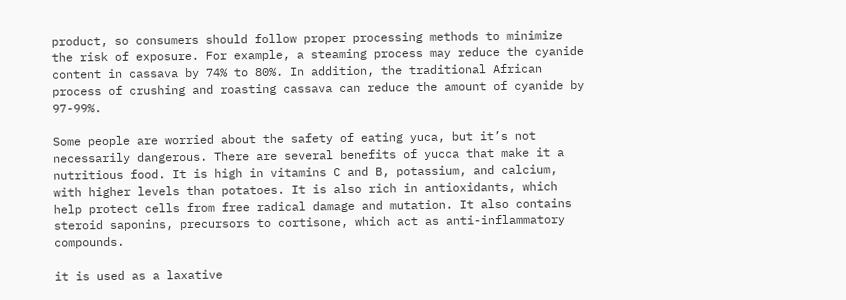product, so consumers should follow proper processing methods to minimize the risk of exposure. For example, a steaming process may reduce the cyanide content in cassava by 74% to 80%. In addition, the traditional African process of crushing and roasting cassava can reduce the amount of cyanide by 97-99%.

Some people are worried about the safety of eating yuca, but it’s not necessarily dangerous. There are several benefits of yucca that make it a nutritious food. It is high in vitamins C and B, potassium, and calcium, with higher levels than potatoes. It is also rich in antioxidants, which help protect cells from free radical damage and mutation. It also contains steroid saponins, precursors to cortisone, which act as anti-inflammatory compounds.

it is used as a laxative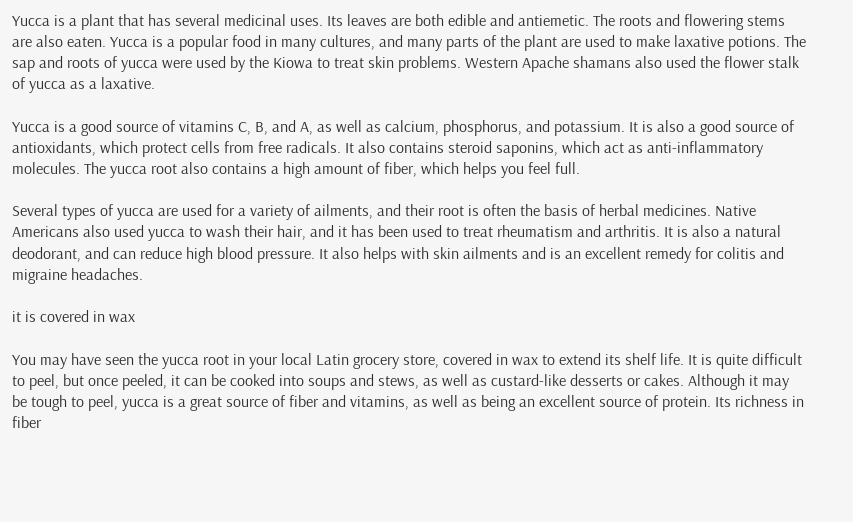Yucca is a plant that has several medicinal uses. Its leaves are both edible and antiemetic. The roots and flowering stems are also eaten. Yucca is a popular food in many cultures, and many parts of the plant are used to make laxative potions. The sap and roots of yucca were used by the Kiowa to treat skin problems. Western Apache shamans also used the flower stalk of yucca as a laxative.

Yucca is a good source of vitamins C, B, and A, as well as calcium, phosphorus, and potassium. It is also a good source of antioxidants, which protect cells from free radicals. It also contains steroid saponins, which act as anti-inflammatory molecules. The yucca root also contains a high amount of fiber, which helps you feel full.

Several types of yucca are used for a variety of ailments, and their root is often the basis of herbal medicines. Native Americans also used yucca to wash their hair, and it has been used to treat rheumatism and arthritis. It is also a natural deodorant, and can reduce high blood pressure. It also helps with skin ailments and is an excellent remedy for colitis and migraine headaches.

it is covered in wax

You may have seen the yucca root in your local Latin grocery store, covered in wax to extend its shelf life. It is quite difficult to peel, but once peeled, it can be cooked into soups and stews, as well as custard-like desserts or cakes. Although it may be tough to peel, yucca is a great source of fiber and vitamins, as well as being an excellent source of protein. Its richness in fiber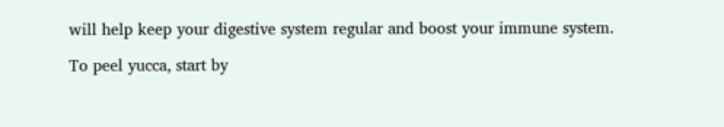will help keep your digestive system regular and boost your immune system.

To peel yucca, start by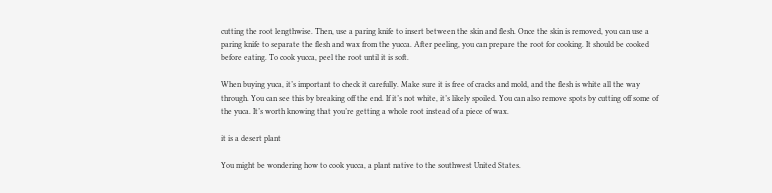cutting the root lengthwise. Then, use a paring knife to insert between the skin and flesh. Once the skin is removed, you can use a paring knife to separate the flesh and wax from the yucca. After peeling, you can prepare the root for cooking. It should be cooked before eating. To cook yucca, peel the root until it is soft.

When buying yuca, it’s important to check it carefully. Make sure it is free of cracks and mold, and the flesh is white all the way through. You can see this by breaking off the end. If it’s not white, it’s likely spoiled. You can also remove spots by cutting off some of the yuca. It’s worth knowing that you’re getting a whole root instead of a piece of wax.

it is a desert plant

You might be wondering how to cook yucca, a plant native to the southwest United States.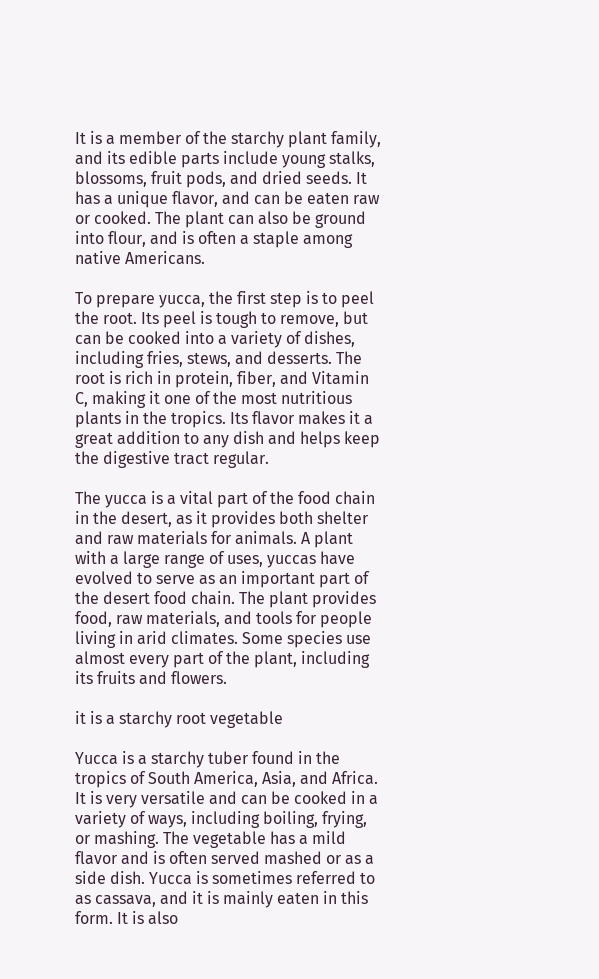It is a member of the starchy plant family, and its edible parts include young stalks, blossoms, fruit pods, and dried seeds. It has a unique flavor, and can be eaten raw or cooked. The plant can also be ground into flour, and is often a staple among native Americans.

To prepare yucca, the first step is to peel the root. Its peel is tough to remove, but can be cooked into a variety of dishes, including fries, stews, and desserts. The root is rich in protein, fiber, and Vitamin C, making it one of the most nutritious plants in the tropics. Its flavor makes it a great addition to any dish and helps keep the digestive tract regular.

The yucca is a vital part of the food chain in the desert, as it provides both shelter and raw materials for animals. A plant with a large range of uses, yuccas have evolved to serve as an important part of the desert food chain. The plant provides food, raw materials, and tools for people living in arid climates. Some species use almost every part of the plant, including its fruits and flowers.

it is a starchy root vegetable

Yucca is a starchy tuber found in the tropics of South America, Asia, and Africa. It is very versatile and can be cooked in a variety of ways, including boiling, frying, or mashing. The vegetable has a mild flavor and is often served mashed or as a side dish. Yucca is sometimes referred to as cassava, and it is mainly eaten in this form. It is also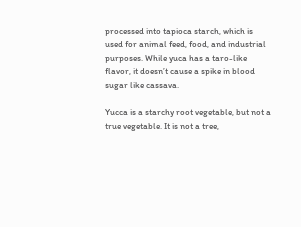processed into tapioca starch, which is used for animal feed, food, and industrial purposes. While yuca has a taro-like flavor, it doesn’t cause a spike in blood sugar like cassava.

Yucca is a starchy root vegetable, but not a true vegetable. It is not a tree,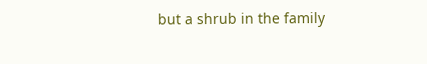but a shrub in the family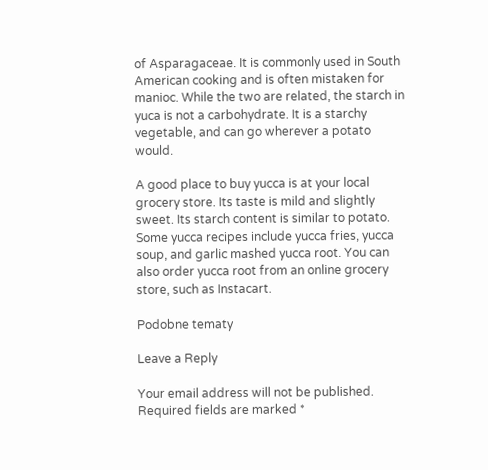of Asparagaceae. It is commonly used in South American cooking and is often mistaken for manioc. While the two are related, the starch in yuca is not a carbohydrate. It is a starchy vegetable, and can go wherever a potato would.

A good place to buy yucca is at your local grocery store. Its taste is mild and slightly sweet. Its starch content is similar to potato. Some yucca recipes include yucca fries, yucca soup, and garlic mashed yucca root. You can also order yucca root from an online grocery store, such as Instacart.

Podobne tematy

Leave a Reply

Your email address will not be published. Required fields are marked *